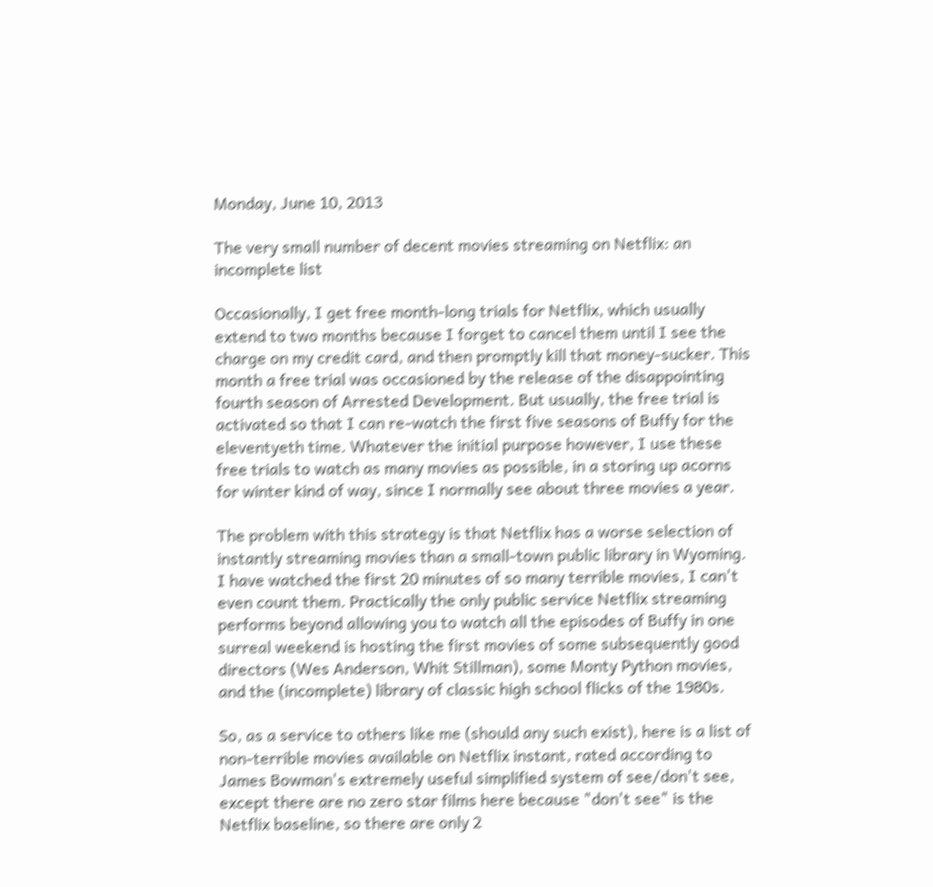Monday, June 10, 2013

The very small number of decent movies streaming on Netflix: an incomplete list

Occasionally, I get free month-long trials for Netflix, which usually extend to two months because I forget to cancel them until I see the charge on my credit card, and then promptly kill that money-sucker. This month a free trial was occasioned by the release of the disappointing fourth season of Arrested Development. But usually, the free trial is activated so that I can re-watch the first five seasons of Buffy for the eleventyeth time. Whatever the initial purpose however, I use these free trials to watch as many movies as possible, in a storing up acorns for winter kind of way, since I normally see about three movies a year.

The problem with this strategy is that Netflix has a worse selection of instantly streaming movies than a small-town public library in Wyoming. I have watched the first 20 minutes of so many terrible movies, I can't even count them. Practically the only public service Netflix streaming performs beyond allowing you to watch all the episodes of Buffy in one surreal weekend is hosting the first movies of some subsequently good directors (Wes Anderson, Whit Stillman), some Monty Python movies, and the (incomplete) library of classic high school flicks of the 1980s.

So, as a service to others like me (should any such exist), here is a list of non-terrible movies available on Netflix instant, rated according to James Bowman's extremely useful simplified system of see/don't see, except there are no zero star films here because "don't see" is the Netflix baseline, so there are only 2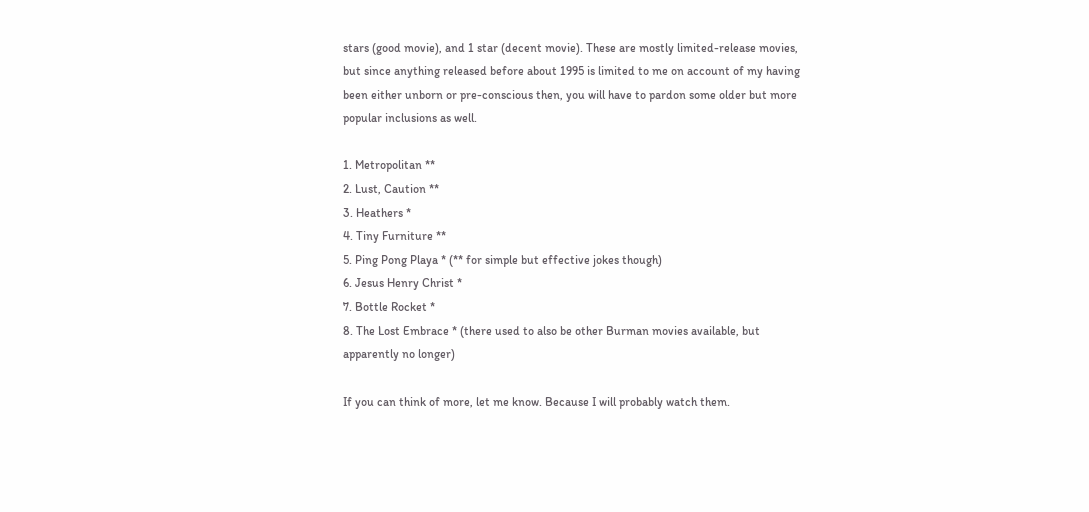stars (good movie), and 1 star (decent movie). These are mostly limited-release movies, but since anything released before about 1995 is limited to me on account of my having been either unborn or pre-conscious then, you will have to pardon some older but more popular inclusions as well.

1. Metropolitan **
2. Lust, Caution **
3. Heathers *
4. Tiny Furniture **
5. Ping Pong Playa * (** for simple but effective jokes though)
6. Jesus Henry Christ *
7. Bottle Rocket *
8. The Lost Embrace * (there used to also be other Burman movies available, but apparently no longer)

If you can think of more, let me know. Because I will probably watch them.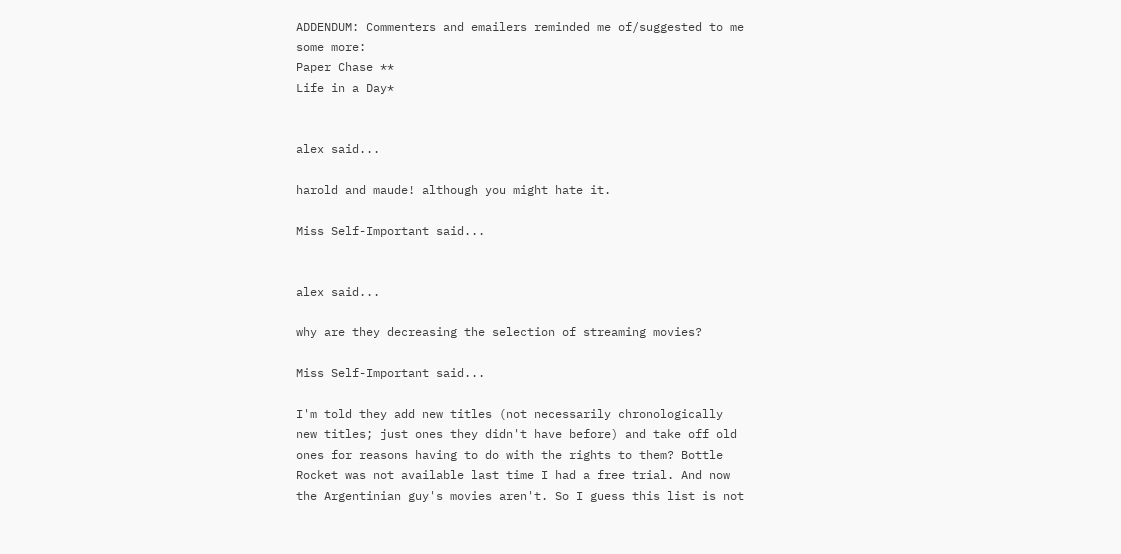ADDENDUM: Commenters and emailers reminded me of/suggested to me some more:
Paper Chase **
Life in a Day*


alex said...

harold and maude! although you might hate it.

Miss Self-Important said...


alex said...

why are they decreasing the selection of streaming movies?

Miss Self-Important said...

I'm told they add new titles (not necessarily chronologically new titles; just ones they didn't have before) and take off old ones for reasons having to do with the rights to them? Bottle Rocket was not available last time I had a free trial. And now the Argentinian guy's movies aren't. So I guess this list is not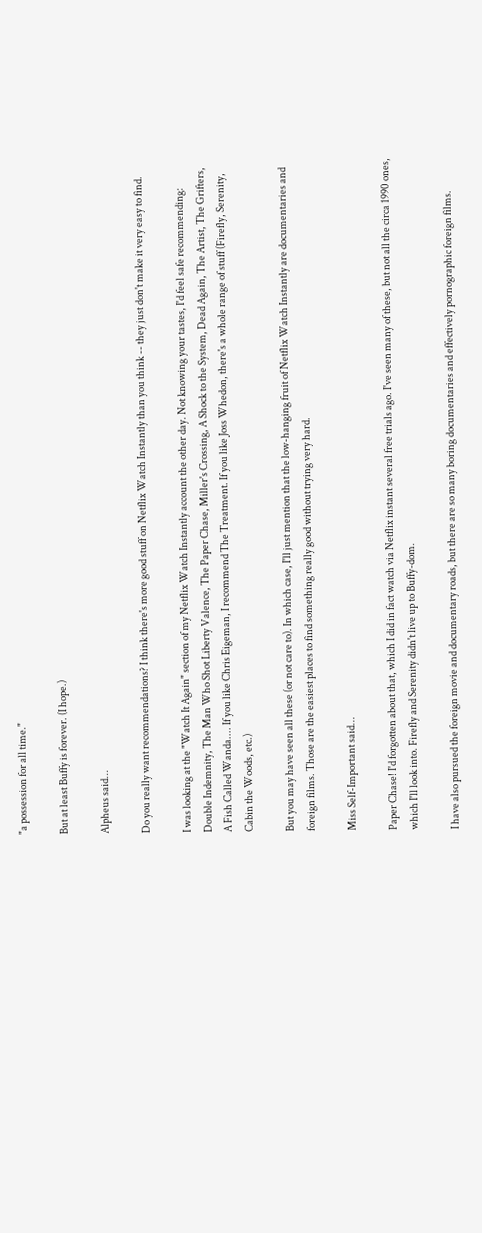"a possession for all time."

But at least Buffy is forever. (I hope.)

Alpheus said...

Do you really want recommendations? I think there's more good stuff on Netflix Watch Instantly than you think -- they just don't make it very easy to find.

I was looking at the "Watch It Again" section of my Netflix Watch Instantly account the other day. Not knowing your tastes, I'd feel safe recommending: Double Indemnity, The Man Who Shot Liberty Valence, The Paper Chase, Miller's Crossing, A Shock to the System, Dead Again, The Artist, The Grifters, A Fish Called Wanda.... If you like Chris Eigeman, I recommend The Treatment. If you like Joss Whedon, there's a whole range of stuff (Firefly, Serenity, Cabin the Woods, etc.)

But you may have seen all these (or not care to). In which case, I'll just mention that the low-hanging fruit of Netflix Watch Instantly are documentaries and foreign films. Those are the easiest places to find something really good without trying very hard.

Miss Self-Important said...

Paper Chase! I'd forgotten about that, which I did in fact watch via Netflix instant several free trials ago. I've seen many of these, but not all the circa 1990 ones, which I'll look into. Firefly and Serenity didn't live up to Buffy-dom.

I have also pursued the foreign movie and documentary roads, but there are so many boring documentaries and effectively pornographic foreign films.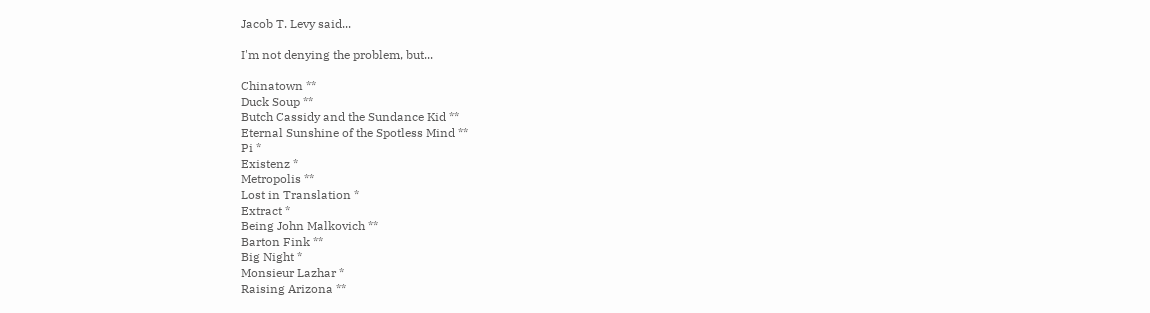Jacob T. Levy said...

I'm not denying the problem, but...

Chinatown **
Duck Soup **
Butch Cassidy and the Sundance Kid **
Eternal Sunshine of the Spotless Mind **
Pi *
Existenz *
Metropolis **
Lost in Translation *
Extract *
Being John Malkovich **
Barton Fink **
Big Night *
Monsieur Lazhar *
Raising Arizona **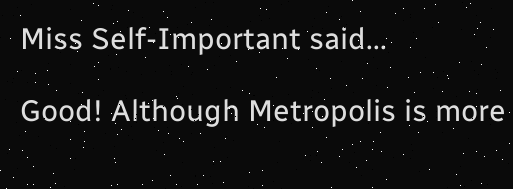Miss Self-Important said...

Good! Although Metropolis is more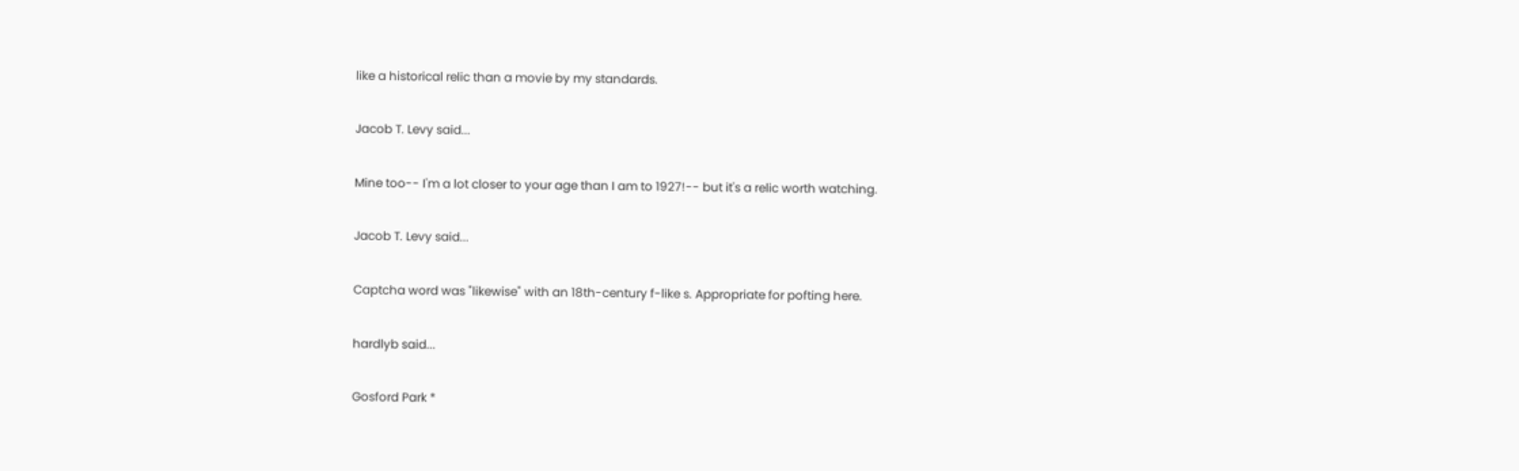like a historical relic than a movie by my standards.

Jacob T. Levy said...

Mine too-- I'm a lot closer to your age than I am to 1927!-- but it's a relic worth watching.

Jacob T. Levy said...

Captcha word was "likewise" with an 18th-century f-like s. Appropriate for pofting here.

hardlyb said...

Gosford Park *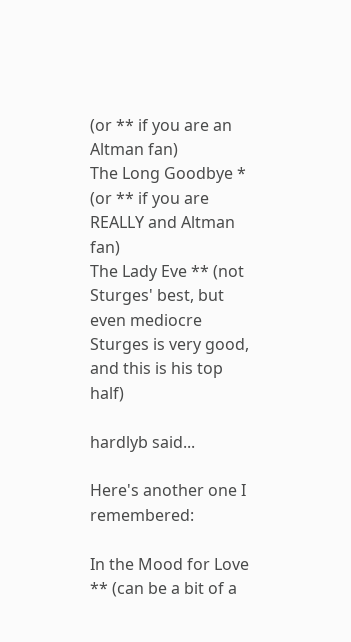(or ** if you are an Altman fan)
The Long Goodbye * (or ** if you are REALLY and Altman fan)
The Lady Eve ** (not Sturges' best, but even mediocre Sturges is very good, and this is his top half)

hardlyb said...

Here's another one I remembered:

In the Mood for Love ** (can be a bit of a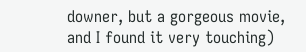downer, but a gorgeous movie, and I found it very touching)